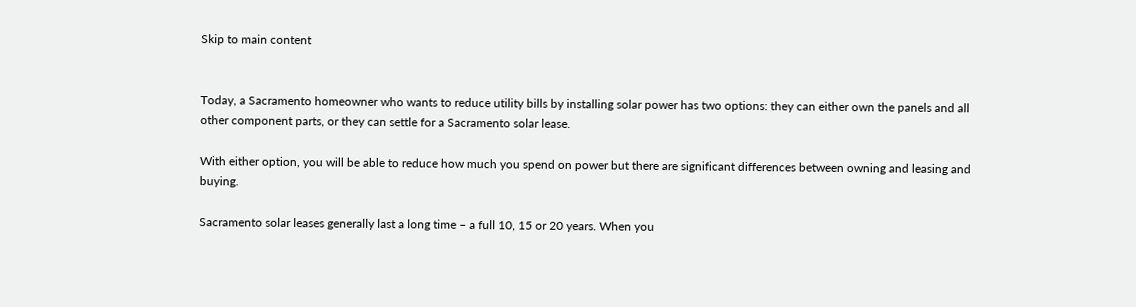Skip to main content


Today, a Sacramento homeowner who wants to reduce utility bills by installing solar power has two options: they can either own the panels and all other component parts, or they can settle for a Sacramento solar lease.

With either option, you will be able to reduce how much you spend on power but there are significant differences between owning and leasing and buying.

Sacramento solar leases generally last a long time – a full 10, 15 or 20 years. When you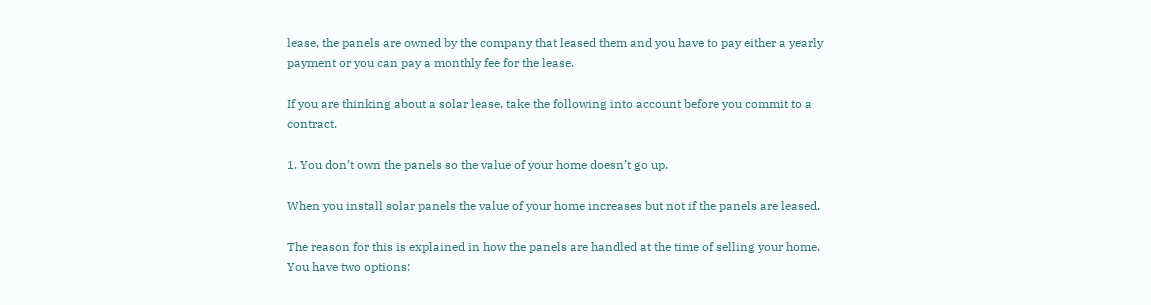lease, the panels are owned by the company that leased them and you have to pay either a yearly payment or you can pay a monthly fee for the lease.

If you are thinking about a solar lease, take the following into account before you commit to a contract.

1. You don’t own the panels so the value of your home doesn’t go up.

When you install solar panels the value of your home increases but not if the panels are leased.

The reason for this is explained in how the panels are handled at the time of selling your home. You have two options: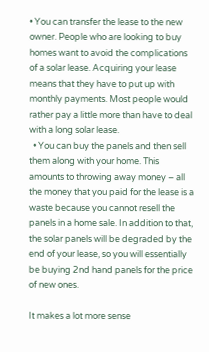• You can transfer the lease to the new owner. People who are looking to buy homes want to avoid the complications of a solar lease. Acquiring your lease means that they have to put up with monthly payments. Most people would rather pay a little more than have to deal with a long solar lease.
  • You can buy the panels and then sell them along with your home. This amounts to throwing away money – all the money that you paid for the lease is a waste because you cannot resell the panels in a home sale. In addition to that, the solar panels will be degraded by the end of your lease, so you will essentially be buying 2nd hand panels for the price of new ones.

It makes a lot more sense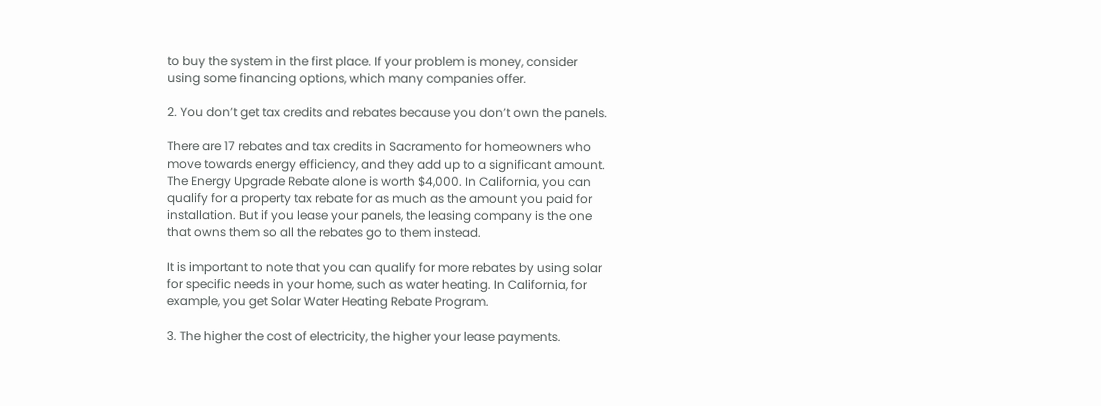to buy the system in the first place. If your problem is money, consider using some financing options, which many companies offer.

2. You don’t get tax credits and rebates because you don’t own the panels.

There are 17 rebates and tax credits in Sacramento for homeowners who move towards energy efficiency, and they add up to a significant amount. The Energy Upgrade Rebate alone is worth $4,000. In California, you can qualify for a property tax rebate for as much as the amount you paid for installation. But if you lease your panels, the leasing company is the one that owns them so all the rebates go to them instead.

It is important to note that you can qualify for more rebates by using solar for specific needs in your home, such as water heating. In California, for example, you get Solar Water Heating Rebate Program.

3. The higher the cost of electricity, the higher your lease payments.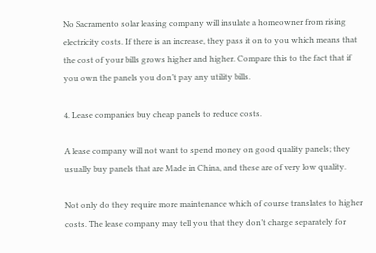No Sacramento solar leasing company will insulate a homeowner from rising electricity costs. If there is an increase, they pass it on to you which means that the cost of your bills grows higher and higher. Compare this to the fact that if you own the panels you don’t pay any utility bills.

4. Lease companies buy cheap panels to reduce costs.

A lease company will not want to spend money on good quality panels; they usually buy panels that are Made in China, and these are of very low quality.

Not only do they require more maintenance which of course translates to higher costs. The lease company may tell you that they don’t charge separately for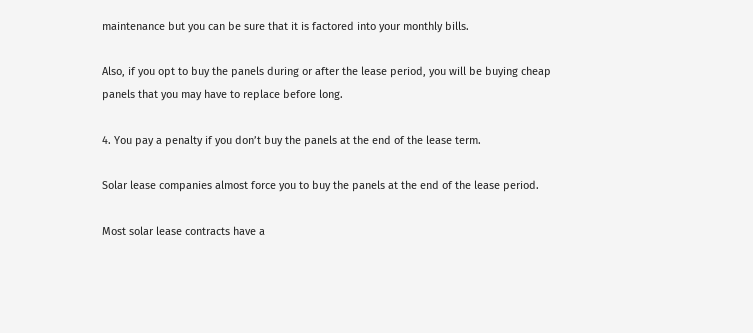maintenance but you can be sure that it is factored into your monthly bills.

Also, if you opt to buy the panels during or after the lease period, you will be buying cheap panels that you may have to replace before long.

4. You pay a penalty if you don’t buy the panels at the end of the lease term.

Solar lease companies almost force you to buy the panels at the end of the lease period.

Most solar lease contracts have a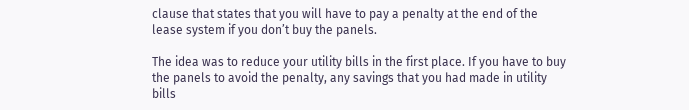clause that states that you will have to pay a penalty at the end of the lease system if you don’t buy the panels.

The idea was to reduce your utility bills in the first place. If you have to buy the panels to avoid the penalty, any savings that you had made in utility bills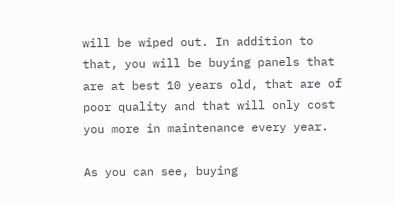will be wiped out. In addition to that, you will be buying panels that are at best 10 years old, that are of poor quality and that will only cost you more in maintenance every year.

As you can see, buying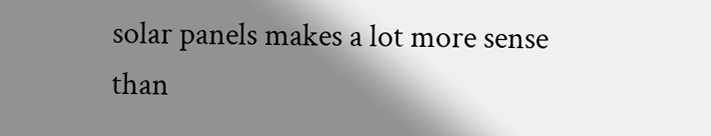solar panels makes a lot more sense than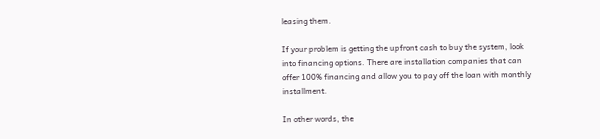leasing them.

If your problem is getting the upfront cash to buy the system, look into financing options. There are installation companies that can offer 100% financing and allow you to pay off the loan with monthly installment.

In other words, the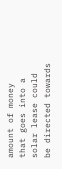amount of money that goes into a solar lease could be directed towards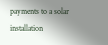payments to a solar installation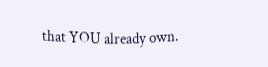that YOU already own.